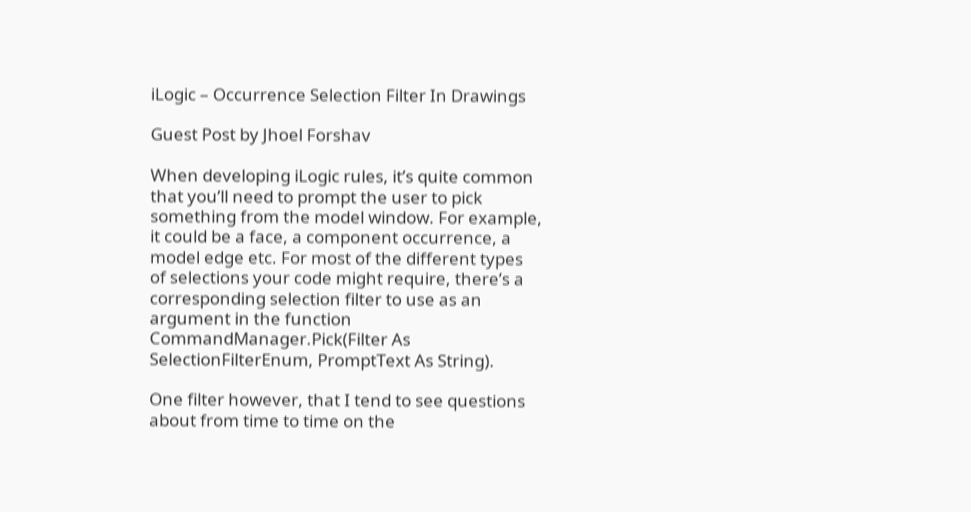iLogic – Occurrence Selection Filter In Drawings

Guest Post by Jhoel Forshav

When developing iLogic rules, it’s quite common that you’ll need to prompt the user to pick something from the model window. For example, it could be a face, a component occurrence, a model edge etc. For most of the different types of selections your code might require, there’s a corresponding selection filter to use as an argument in the function CommandManager.Pick(Filter As SelectionFilterEnum, PromptText As String).

One filter however, that I tend to see questions about from time to time on the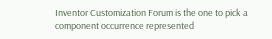Inventor Customization Forum is the one to pick a component occurrence represented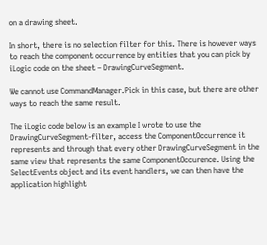on a drawing sheet.

In short, there is no selection filter for this. There is however ways to reach the component occurrence by entities that you can pick by iLogic code on the sheet – DrawingCurveSegment.

We cannot use CommandManager.Pick in this case, but there are other ways to reach the same result.

The iLogic code below is an example I wrote to use the DrawingCurveSegment-filter, access the ComponentOccurrence it represents and through that every other DrawingCurveSegment in the same view that represents the same ComponentOccurence. Using the SelectEvents object and its event handlers, we can then have the application highlight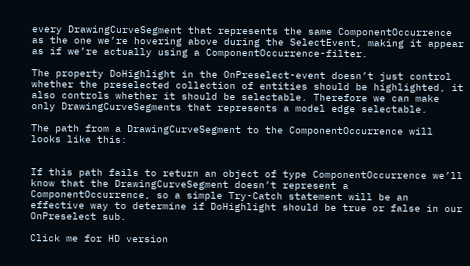every DrawingCurveSegment that represents the same ComponentOccurrence as the one we’re hovering above during the SelectEvent, making it appear as if we’re actually using a ComponentOccurrence-filter.

The property DoHighlight in the OnPreselect-event doesn’t just control whether the preselected collection of entities should be highlighted, it also controls whether it should be selectable. Therefore we can make only DrawingCurveSegments that represents a model edge selectable.

The path from a DrawingCurveSegment to the ComponentOccurrence will looks like this:


If this path fails to return an object of type ComponentOccurrence we’ll know that the DrawingCurveSegment doesn’t represent a ComponentOccurrence, so a simple Try-Catch statement will be an effective way to determine if DoHighlight should be true or false in our OnPreselect sub.

Click me for HD version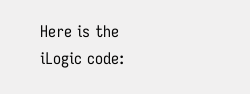Here is the iLogic code: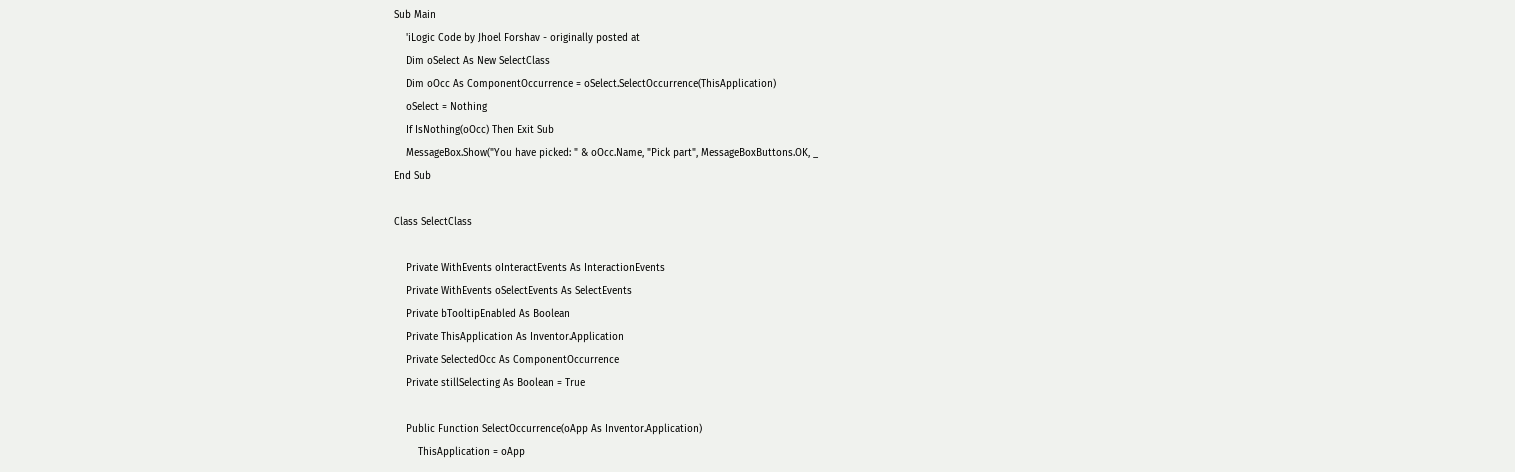Sub Main
    'iLogic Code by Jhoel Forshav - originally posted at
    Dim oSelect As New SelectClass
    Dim oOcc As ComponentOccurrence = oSelect.SelectOccurrence(ThisApplication)
    oSelect = Nothing
    If IsNothing(oOcc) Then Exit Sub
    MessageBox.Show("You have picked: " & oOcc.Name, "Pick part", MessageBoxButtons.OK, _
End Sub

Class SelectClass

    Private WithEvents oInteractEvents As InteractionEvents
    Private WithEvents oSelectEvents As SelectEvents
    Private bTooltipEnabled As Boolean
    Private ThisApplication As Inventor.Application
    Private SelectedOcc As ComponentOccurrence
    Private stillSelecting As Boolean = True

    Public Function SelectOccurrence(oApp As Inventor.Application)
        ThisApplication = oApp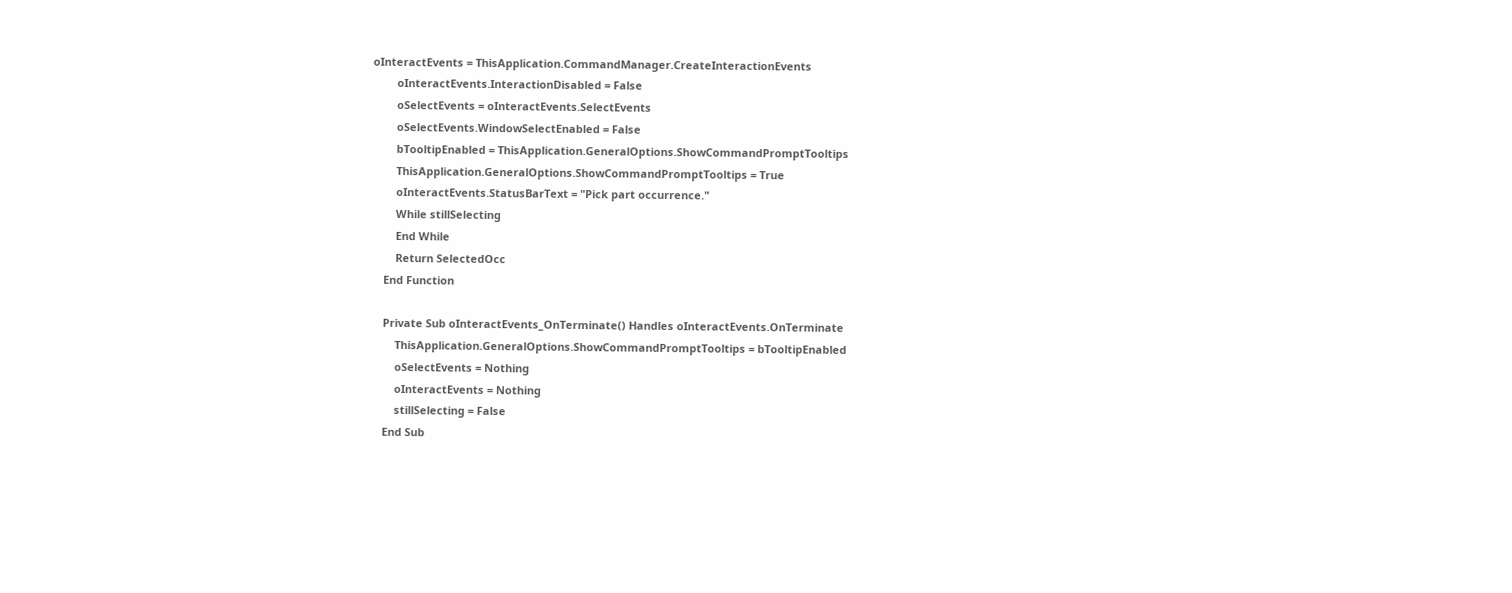oInteractEvents = ThisApplication.CommandManager.CreateInteractionEvents
        oInteractEvents.InteractionDisabled = False
        oSelectEvents = oInteractEvents.SelectEvents
        oSelectEvents.WindowSelectEnabled = False
        bTooltipEnabled = ThisApplication.GeneralOptions.ShowCommandPromptTooltips
        ThisApplication.GeneralOptions.ShowCommandPromptTooltips = True
        oInteractEvents.StatusBarText = "Pick part occurrence."
        While stillSelecting
        End While
        Return SelectedOcc
    End Function

    Private Sub oInteractEvents_OnTerminate() Handles oInteractEvents.OnTerminate
        ThisApplication.GeneralOptions.ShowCommandPromptTooltips = bTooltipEnabled
        oSelectEvents = Nothing
        oInteractEvents = Nothing
        stillSelecting = False
    End Sub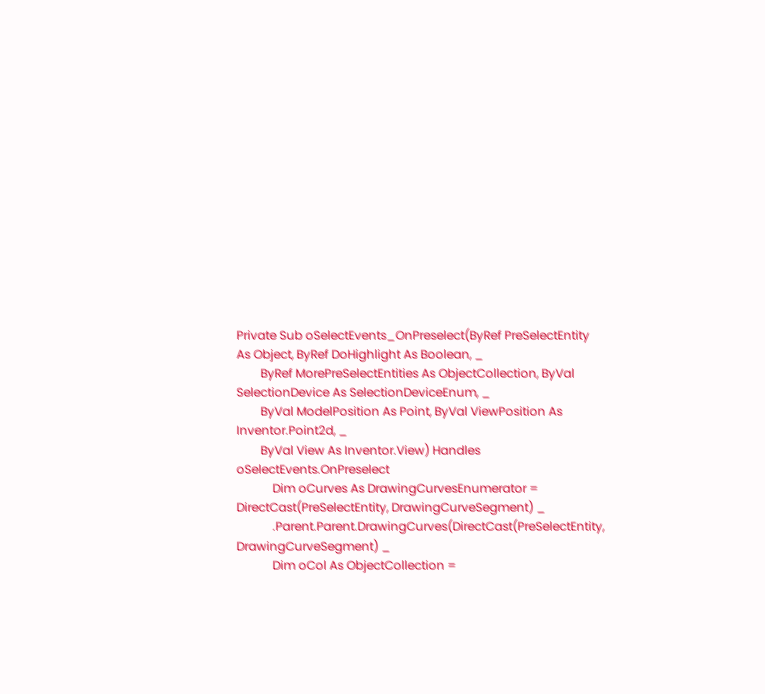Private Sub oSelectEvents_OnPreselect(ByRef PreSelectEntity As Object, ByRef DoHighlight As Boolean, _
        ByRef MorePreSelectEntities As ObjectCollection, ByVal SelectionDevice As SelectionDeviceEnum, _
        ByVal ModelPosition As Point, ByVal ViewPosition As Inventor.Point2d, _
        ByVal View As Inventor.View) Handles oSelectEvents.OnPreselect
            Dim oCurves As DrawingCurvesEnumerator = DirectCast(PreSelectEntity, DrawingCurveSegment) _
            .Parent.Parent.DrawingCurves(DirectCast(PreSelectEntity, DrawingCurveSegment) _
            Dim oCol As ObjectCollection =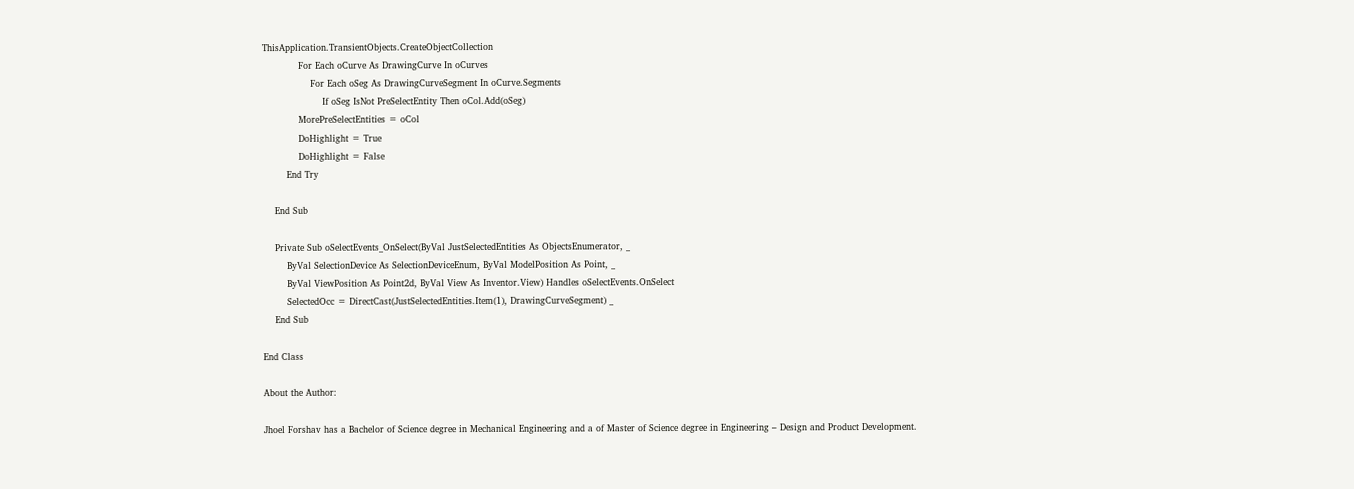ThisApplication.TransientObjects.CreateObjectCollection
            For Each oCurve As DrawingCurve In oCurves
                For Each oSeg As DrawingCurveSegment In oCurve.Segments
                    If oSeg IsNot PreSelectEntity Then oCol.Add(oSeg)
            MorePreSelectEntities = oCol
            DoHighlight = True
            DoHighlight = False
        End Try

    End Sub

    Private Sub oSelectEvents_OnSelect(ByVal JustSelectedEntities As ObjectsEnumerator, _
        ByVal SelectionDevice As SelectionDeviceEnum, ByVal ModelPosition As Point, _
        ByVal ViewPosition As Point2d, ByVal View As Inventor.View) Handles oSelectEvents.OnSelect
        SelectedOcc = DirectCast(JustSelectedEntities.Item(1), DrawingCurveSegment) _
    End Sub

End Class

About the Author:

Jhoel Forshav has a Bachelor of Science degree in Mechanical Engineering and a of Master of Science degree in Engineering – Design and Product Development.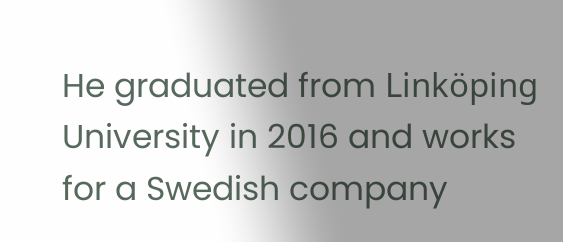He graduated from Linköping University in 2016 and works for a Swedish company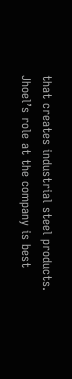that creates industrial steel products. Jhoel’s role at the company is best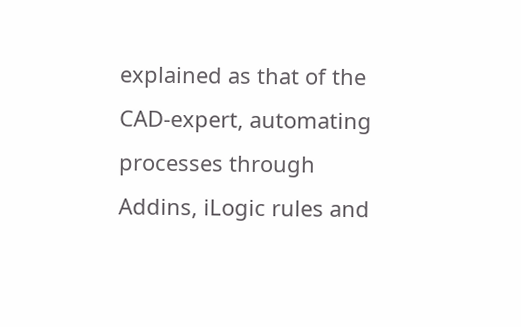explained as that of the CAD-expert, automating processes through Addins, iLogic rules and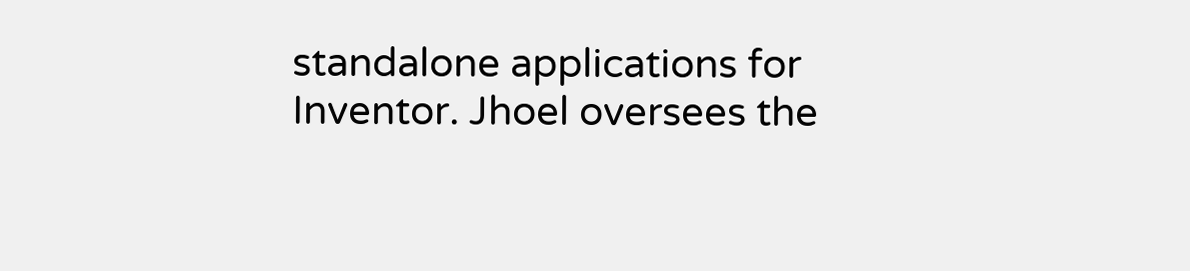standalone applications for Inventor. Jhoel oversees the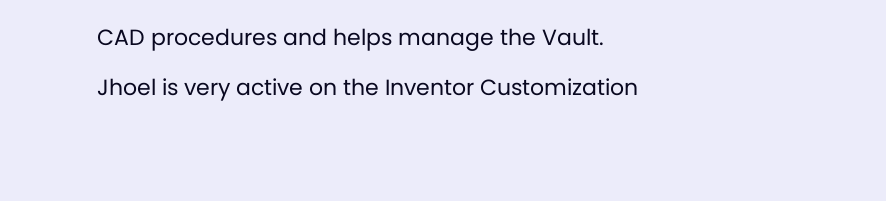CAD procedures and helps manage the Vault.

Jhoel is very active on the Inventor Customization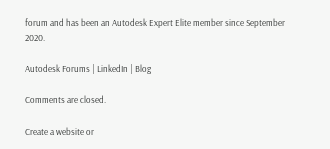forum and has been an Autodesk Expert Elite member since September 2020.

Autodesk Forums | LinkedIn | Blog

Comments are closed.

Create a website or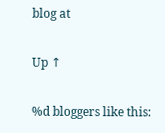blog at

Up ↑

%d bloggers like this: